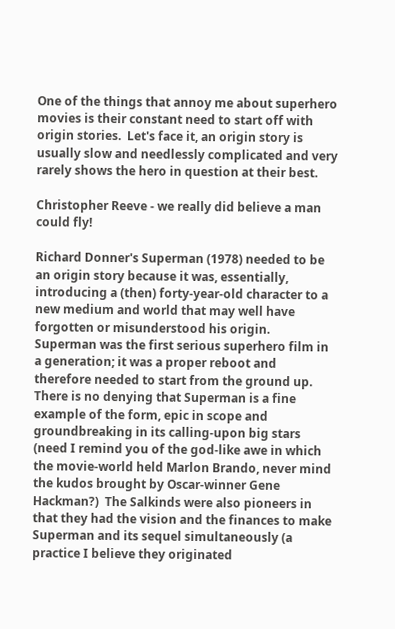One of the things that annoy me about superhero movies is their constant need to start off with origin stories.  Let's face it, an origin story is usually slow and needlessly complicated and very rarely shows the hero in question at their best.

Christopher Reeve - we really did believe a man could fly!

Richard Donner's Superman (1978) needed to be an origin story because it was, essentially, introducing a (then) forty-year-old character to a new medium and world that may well have forgotten or misunderstood his origin.  Superman was the first serious superhero film in a generation; it was a proper reboot and therefore needed to start from the ground up.  There is no denying that Superman is a fine example of the form, epic in scope and groundbreaking in its calling-upon big stars (need I remind you of the god-like awe in which the movie-world held Marlon Brando, never mind the kudos brought by Oscar-winner Gene Hackman?)  The Salkinds were also pioneers in that they had the vision and the finances to make Superman and its sequel simultaneously (a practice I believe they originated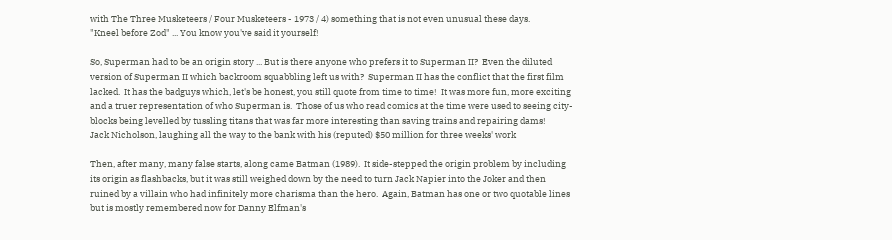with The Three Musketeers / Four Musketeers - 1973 / 4) something that is not even unusual these days.
"Kneel before Zod" ... You know you've said it yourself!

So, Superman had to be an origin story ... But is there anyone who prefers it to Superman II?  Even the diluted version of Superman II which backroom squabbling left us with?  Superman II has the conflict that the first film lacked.  It has the badguys which, let's be honest, you still quote from time to time!  It was more fun, more exciting and a truer representation of who Superman is.  Those of us who read comics at the time were used to seeing city-blocks being levelled by tussling titans that was far more interesting than saving trains and repairing dams!
Jack Nicholson, laughing all the way to the bank with his (reputed) $50 million for three weeks' work

Then, after many, many false starts, along came Batman (1989).  It side-stepped the origin problem by including its origin as flashbacks, but it was still weighed down by the need to turn Jack Napier into the Joker and then ruined by a villain who had infinitely more charisma than the hero.  Again, Batman has one or two quotable lines but is mostly remembered now for Danny Elfman's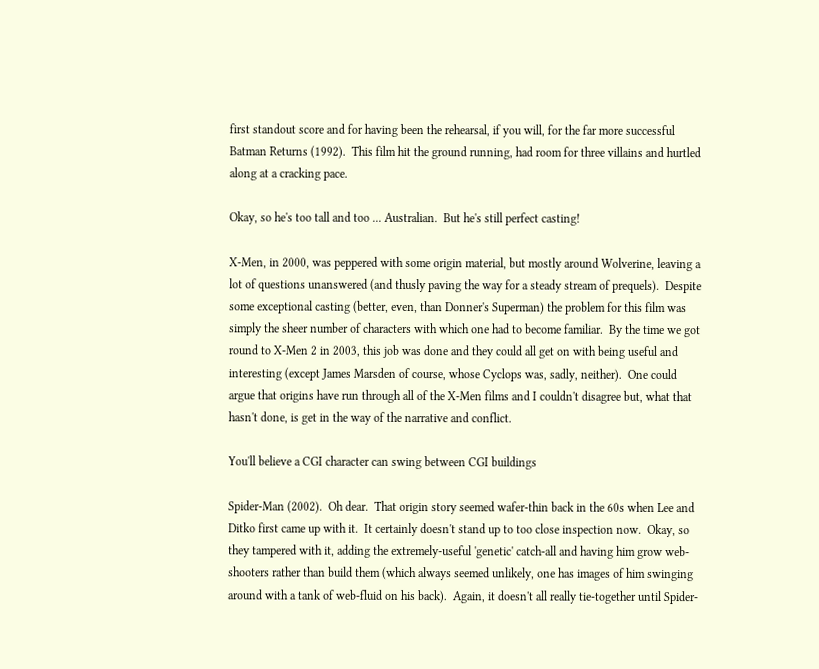first standout score and for having been the rehearsal, if you will, for the far more successful Batman Returns (1992).  This film hit the ground running, had room for three villains and hurtled along at a cracking pace.

Okay, so he's too tall and too ... Australian.  But he's still perfect casting!

X-Men, in 2000, was peppered with some origin material, but mostly around Wolverine, leaving a lot of questions unanswered (and thusly paving the way for a steady stream of prequels).  Despite some exceptional casting (better, even, than Donner's Superman) the problem for this film was simply the sheer number of characters with which one had to become familiar.  By the time we got round to X-Men 2 in 2003, this job was done and they could all get on with being useful and interesting (except James Marsden of course, whose Cyclops was, sadly, neither).  One could argue that origins have run through all of the X-Men films and I couldn't disagree but, what that hasn't done, is get in the way of the narrative and conflict.

You'll believe a CGI character can swing between CGI buildings

Spider-Man (2002).  Oh dear.  That origin story seemed wafer-thin back in the 60s when Lee and Ditko first came up with it.  It certainly doesn't stand up to too close inspection now.  Okay, so they tampered with it, adding the extremely-useful 'genetic' catch-all and having him grow web-shooters rather than build them (which always seemed unlikely, one has images of him swinging around with a tank of web-fluid on his back).  Again, it doesn't all really tie-together until Spider-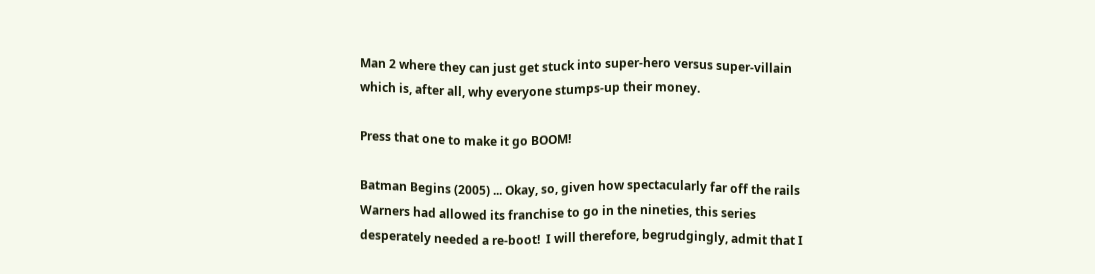Man 2 where they can just get stuck into super-hero versus super-villain which is, after all, why everyone stumps-up their money.

Press that one to make it go BOOM!

Batman Begins (2005) ... Okay, so, given how spectacularly far off the rails Warners had allowed its franchise to go in the nineties, this series desperately needed a re-boot!  I will therefore, begrudgingly, admit that I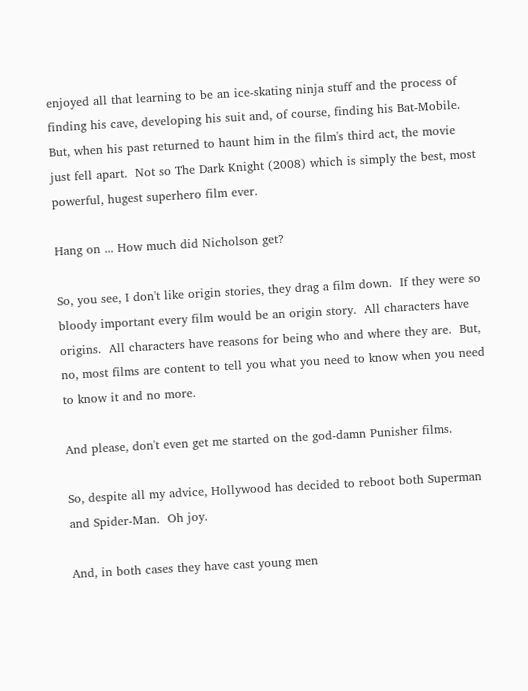enjoyed all that learning to be an ice-skating ninja stuff and the process of finding his cave, developing his suit and, of course, finding his Bat-Mobile.  But, when his past returned to haunt him in the film's third act, the movie just fell apart.  Not so The Dark Knight (2008) which is simply the best, most powerful, hugest superhero film ever.

Hang on ... How much did Nicholson get?

So, you see, I don't like origin stories, they drag a film down.  If they were so bloody important every film would be an origin story.  All characters have origins.  All characters have reasons for being who and where they are.  But, no, most films are content to tell you what you need to know when you need to know it and no more.

And please, don't even get me started on the god-damn Punisher films.

So, despite all my advice, Hollywood has decided to reboot both Superman and Spider-Man.  Oh joy.

And, in both cases they have cast young men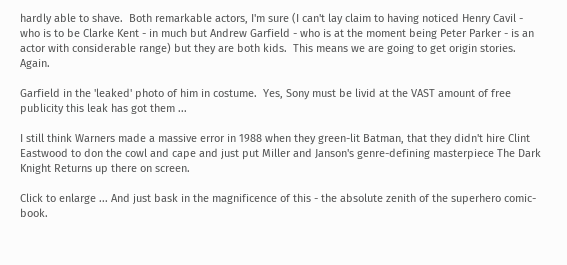hardly able to shave.  Both remarkable actors, I'm sure (I can't lay claim to having noticed Henry Cavil - who is to be Clarke Kent - in much but Andrew Garfield - who is at the moment being Peter Parker - is an actor with considerable range) but they are both kids.  This means we are going to get origin stories.  Again.

Garfield in the 'leaked' photo of him in costume.  Yes, Sony must be livid at the VAST amount of free publicity this leak has got them ...

I still think Warners made a massive error in 1988 when they green-lit Batman, that they didn't hire Clint Eastwood to don the cowl and cape and just put Miller and Janson's genre-defining masterpiece The Dark Knight Returns up there on screen.

Click to enlarge ... And just bask in the magnificence of this - the absolute zenith of the superhero comic-book.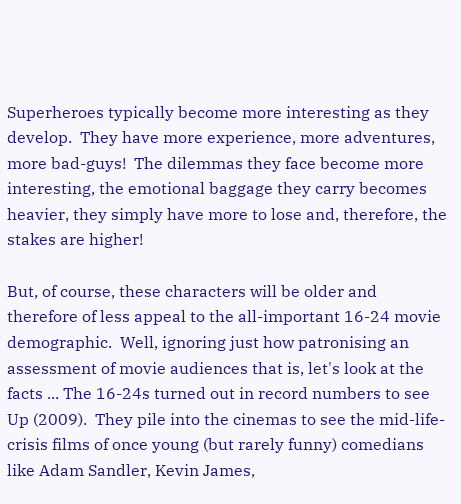Superheroes typically become more interesting as they develop.  They have more experience, more adventures, more bad-guys!  The dilemmas they face become more interesting, the emotional baggage they carry becomes heavier, they simply have more to lose and, therefore, the stakes are higher!

But, of course, these characters will be older and therefore of less appeal to the all-important 16-24 movie demographic.  Well, ignoring just how patronising an assessment of movie audiences that is, let's look at the facts ... The 16-24s turned out in record numbers to see Up (2009).  They pile into the cinemas to see the mid-life-crisis films of once young (but rarely funny) comedians like Adam Sandler, Kevin James,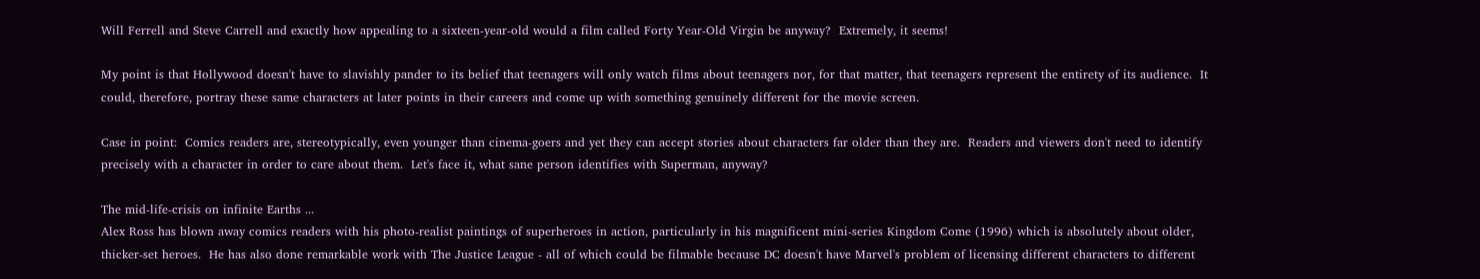Will Ferrell and Steve Carrell and exactly how appealing to a sixteen-year-old would a film called Forty Year-Old Virgin be anyway?  Extremely, it seems!

My point is that Hollywood doesn't have to slavishly pander to its belief that teenagers will only watch films about teenagers nor, for that matter, that teenagers represent the entirety of its audience.  It could, therefore, portray these same characters at later points in their careers and come up with something genuinely different for the movie screen.

Case in point:  Comics readers are, stereotypically, even younger than cinema-goers and yet they can accept stories about characters far older than they are.  Readers and viewers don't need to identify precisely with a character in order to care about them.  Let's face it, what sane person identifies with Superman, anyway?

The mid-life-crisis on infinite Earths ...
Alex Ross has blown away comics readers with his photo-realist paintings of superheroes in action, particularly in his magnificent mini-series Kingdom Come (1996) which is absolutely about older, thicker-set heroes.  He has also done remarkable work with The Justice League - all of which could be filmable because DC doesn't have Marvel's problem of licensing different characters to different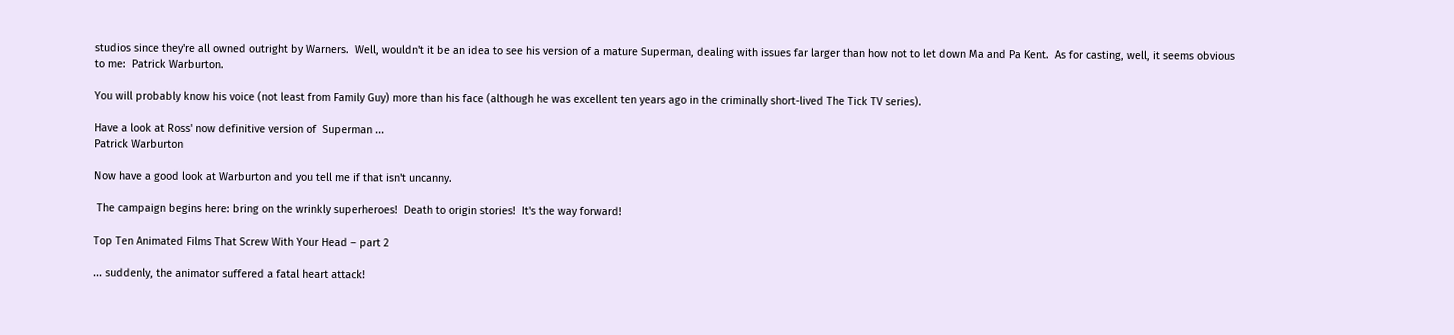studios since they're all owned outright by Warners.  Well, wouldn't it be an idea to see his version of a mature Superman, dealing with issues far larger than how not to let down Ma and Pa Kent.  As for casting, well, it seems obvious to me:  Patrick Warburton.

You will probably know his voice (not least from Family Guy) more than his face (although he was excellent ten years ago in the criminally short-lived The Tick TV series).

Have a look at Ross' now definitive version of  Superman ...
Patrick Warburton

Now have a good look at Warburton and you tell me if that isn't uncanny.

 The campaign begins here: bring on the wrinkly superheroes!  Death to origin stories!  It's the way forward!

Top Ten Animated Films That Screw With Your Head – part 2

... suddenly, the animator suffered a fatal heart attack!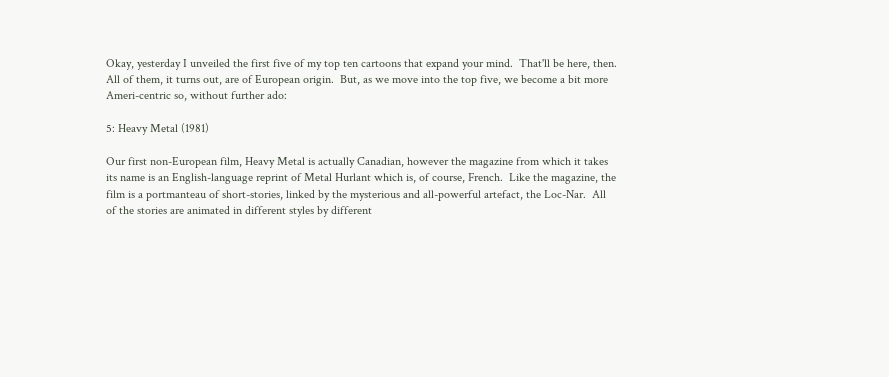Okay, yesterday I unveiled the first five of my top ten cartoons that expand your mind.  That'll be here, then.  All of them, it turns out, are of European origin.  But, as we move into the top five, we become a bit more Ameri-centric so, without further ado:

5: Heavy Metal (1981)

Our first non-European film, Heavy Metal is actually Canadian, however the magazine from which it takes its name is an English-language reprint of Metal Hurlant which is, of course, French.  Like the magazine, the film is a portmanteau of short-stories, linked by the mysterious and all-powerful artefact, the Loc-Nar.  All of the stories are animated in different styles by different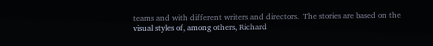teams and with different writers and directors.  The stories are based on the visual styles of, among others, Richard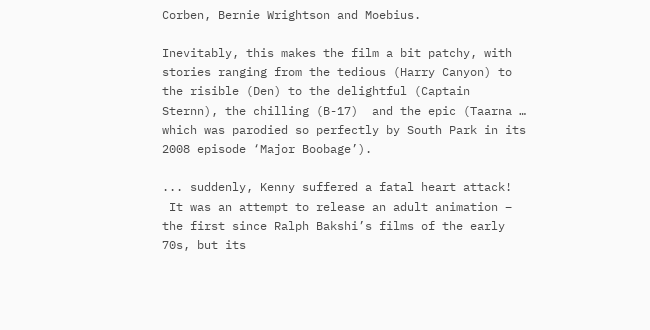Corben, Bernie Wrightson and Moebius.

Inevitably, this makes the film a bit patchy, with stories ranging from the tedious (Harry Canyon) to the risible (Den) to the delightful (Captain Sternn), the chilling (B-17)  and the epic (Taarna … which was parodied so perfectly by South Park in its 2008 episode ‘Major Boobage’).

... suddenly, Kenny suffered a fatal heart attack!
 It was an attempt to release an adult animation – the first since Ralph Bakshi’s films of the early 70s, but its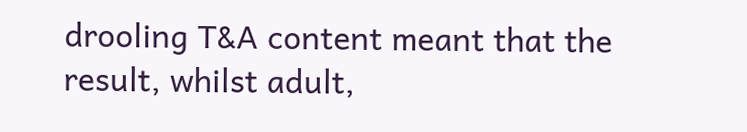drooling T&A content meant that the result, whilst adult,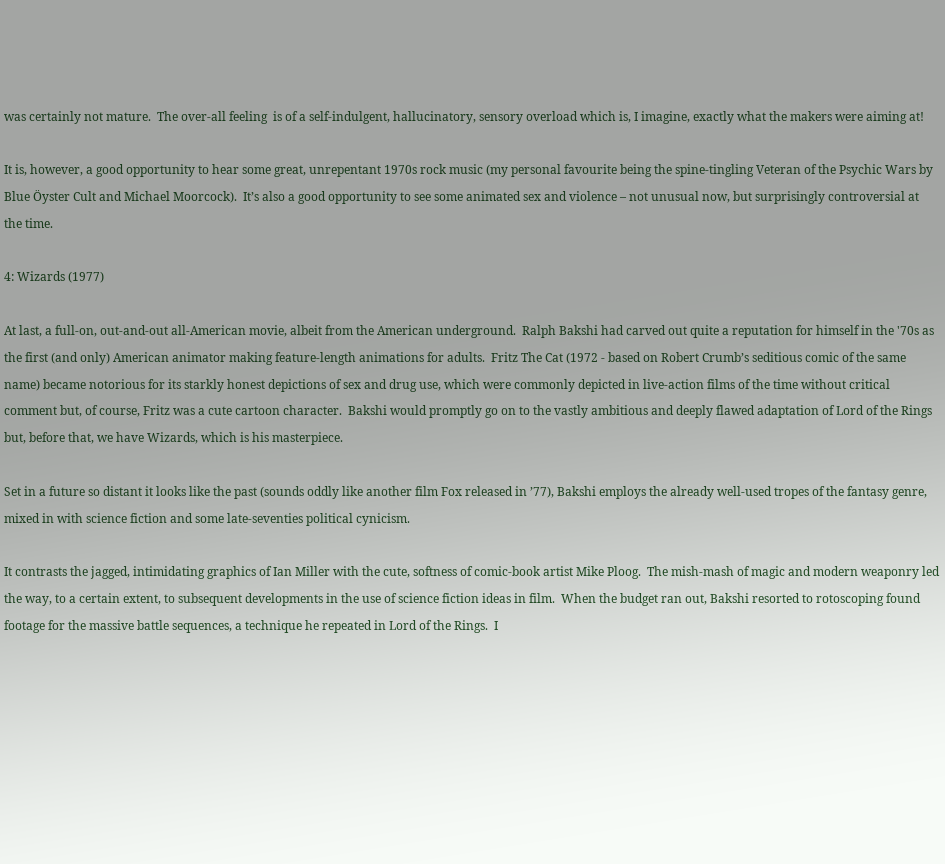was certainly not mature.  The over-all feeling  is of a self-indulgent, hallucinatory, sensory overload which is, I imagine, exactly what the makers were aiming at!

It is, however, a good opportunity to hear some great, unrepentant 1970s rock music (my personal favourite being the spine-tingling Veteran of the Psychic Wars by Blue Öyster Cult and Michael Moorcock).  It’s also a good opportunity to see some animated sex and violence – not unusual now, but surprisingly controversial at the time.

4: Wizards (1977)

At last, a full-on, out-and-out all-American movie, albeit from the American underground.  Ralph Bakshi had carved out quite a reputation for himself in the '70s as the first (and only) American animator making feature-length animations for adults.  Fritz The Cat (1972 - based on Robert Crumb’s seditious comic of the same name) became notorious for its starkly honest depictions of sex and drug use, which were commonly depicted in live-action films of the time without critical comment but, of course, Fritz was a cute cartoon character.  Bakshi would promptly go on to the vastly ambitious and deeply flawed adaptation of Lord of the Rings but, before that, we have Wizards, which is his masterpiece.

Set in a future so distant it looks like the past (sounds oddly like another film Fox released in ’77), Bakshi employs the already well-used tropes of the fantasy genre, mixed in with science fiction and some late-seventies political cynicism.

It contrasts the jagged, intimidating graphics of Ian Miller with the cute, softness of comic-book artist Mike Ploog.  The mish-mash of magic and modern weaponry led the way, to a certain extent, to subsequent developments in the use of science fiction ideas in film.  When the budget ran out, Bakshi resorted to rotoscoping found footage for the massive battle sequences, a technique he repeated in Lord of the Rings.  I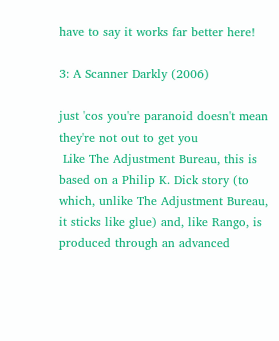have to say it works far better here!

3: A Scanner Darkly (2006)

just 'cos you're paranoid doesn't mean they're not out to get you
 Like The Adjustment Bureau, this is based on a Philip K. Dick story (to which, unlike The Adjustment Bureau, it sticks like glue) and, like Rango, is produced through an advanced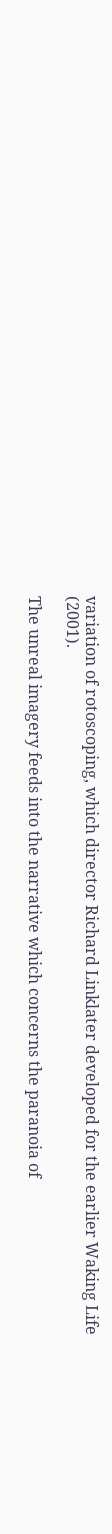variation of rotoscoping, which director Richard Linklater developed for the earlier Waking Life (2001).

The unreal imagery feeds into the narrative which concerns the paranoia of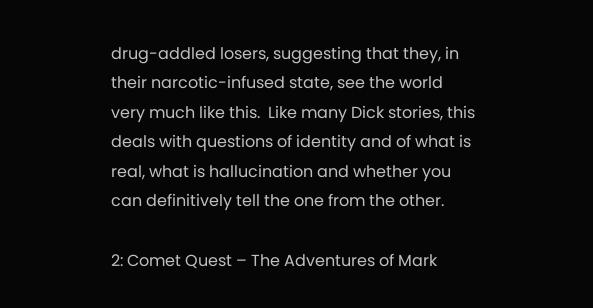drug-addled losers, suggesting that they, in their narcotic-infused state, see the world very much like this.  Like many Dick stories, this deals with questions of identity and of what is real, what is hallucination and whether you can definitively tell the one from the other.

2: Comet Quest – The Adventures of Mark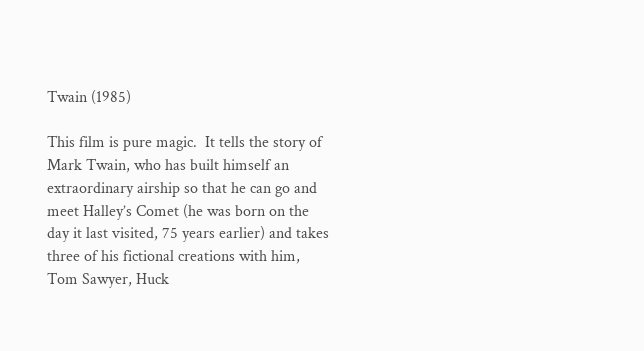Twain (1985)

This film is pure magic.  It tells the story of Mark Twain, who has built himself an extraordinary airship so that he can go and meet Halley’s Comet (he was born on the day it last visited, 75 years earlier) and takes three of his fictional creations with him, Tom Sawyer, Huck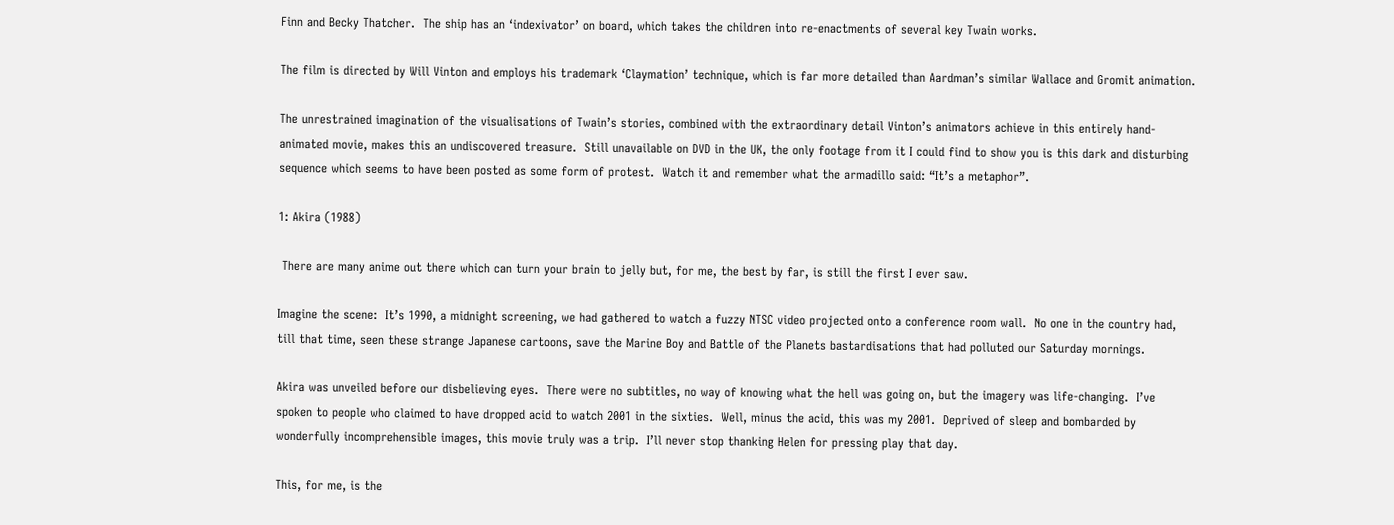Finn and Becky Thatcher.  The ship has an ‘indexivator’ on board, which takes the children into re-enactments of several key Twain works.

The film is directed by Will Vinton and employs his trademark ‘Claymation’ technique, which is far more detailed than Aardman’s similar Wallace and Gromit animation.

The unrestrained imagination of the visualisations of Twain’s stories, combined with the extraordinary detail Vinton’s animators achieve in this entirely hand-animated movie, makes this an undiscovered treasure.  Still unavailable on DVD in the UK, the only footage from it I could find to show you is this dark and disturbing sequence which seems to have been posted as some form of protest.  Watch it and remember what the armadillo said: “It’s a metaphor”.

1: Akira (1988)

 There are many anime out there which can turn your brain to jelly but, for me, the best by far, is still the first I ever saw.

Imagine the scene:  It’s 1990, a midnight screening, we had gathered to watch a fuzzy NTSC video projected onto a conference room wall.  No one in the country had, till that time, seen these strange Japanese cartoons, save the Marine Boy and Battle of the Planets bastardisations that had polluted our Saturday mornings.

Akira was unveiled before our disbelieving eyes.  There were no subtitles, no way of knowing what the hell was going on, but the imagery was life-changing.  I’ve spoken to people who claimed to have dropped acid to watch 2001 in the sixties.  Well, minus the acid, this was my 2001.  Deprived of sleep and bombarded by wonderfully incomprehensible images, this movie truly was a trip.  I’ll never stop thanking Helen for pressing play that day.

This, for me, is the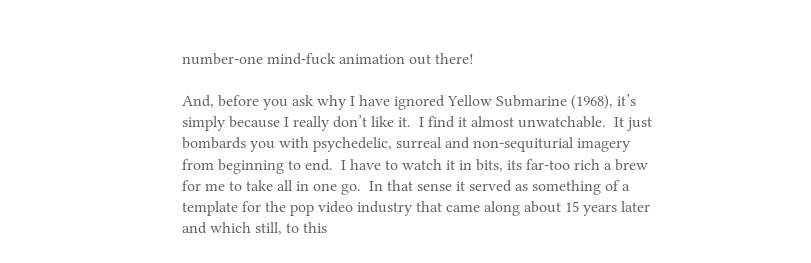number-one mind-fuck animation out there!

And, before you ask why I have ignored Yellow Submarine (1968), it’s simply because I really don’t like it.  I find it almost unwatchable.  It just bombards you with psychedelic, surreal and non-sequiturial imagery from beginning to end.  I have to watch it in bits, its far-too rich a brew for me to take all in one go.  In that sense it served as something of a template for the pop video industry that came along about 15 years later and which still, to this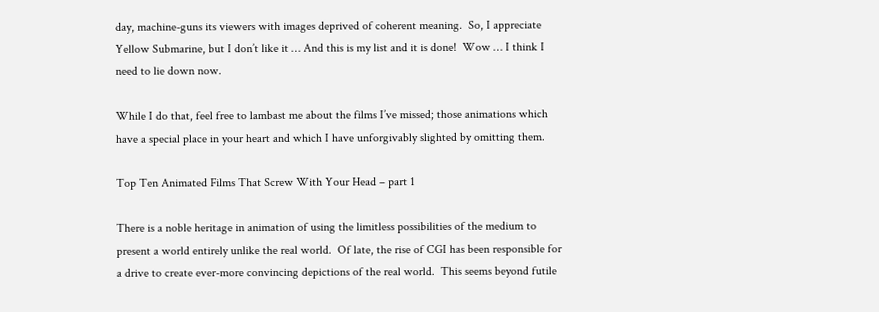day, machine-guns its viewers with images deprived of coherent meaning.  So, I appreciate Yellow Submarine, but I don’t like it … And this is my list and it is done!  Wow … I think I need to lie down now.

While I do that, feel free to lambast me about the films I’ve missed; those animations which have a special place in your heart and which I have unforgivably slighted by omitting them.

Top Ten Animated Films That Screw With Your Head – part 1

There is a noble heritage in animation of using the limitless possibilities of the medium to present a world entirely unlike the real world.  Of late, the rise of CGI has been responsible for a drive to create ever-more convincing depictions of the real world.  This seems beyond futile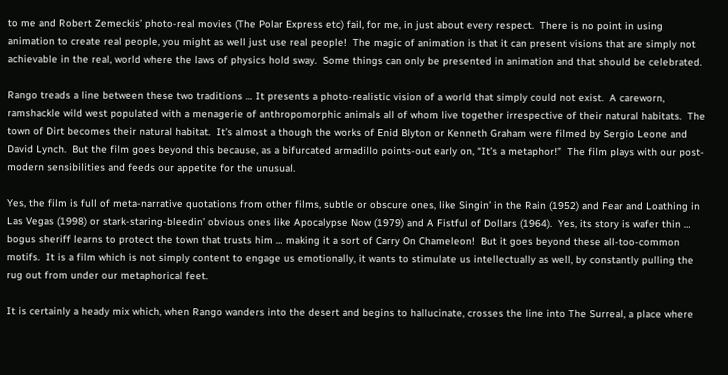to me and Robert Zemeckis’ photo-real movies (The Polar Express etc) fail, for me, in just about every respect.  There is no point in using animation to create real people, you might as well just use real people!  The magic of animation is that it can present visions that are simply not achievable in the real, world where the laws of physics hold sway.  Some things can only be presented in animation and that should be celebrated.

Rango treads a line between these two traditions … It presents a photo-realistic vision of a world that simply could not exist.  A careworn, ramshackle wild west populated with a menagerie of anthropomorphic animals all of whom live together irrespective of their natural habitats.  The town of Dirt becomes their natural habitat.  It’s almost a though the works of Enid Blyton or Kenneth Graham were filmed by Sergio Leone and David Lynch.  But the film goes beyond this because, as a bifurcated armadillo points-out early on, “It’s a metaphor!”  The film plays with our post-modern sensibilities and feeds our appetite for the unusual.

Yes, the film is full of meta-narrative quotations from other films, subtle or obscure ones, like Singin’ in the Rain (1952) and Fear and Loathing in Las Vegas (1998) or stark-staring-bleedin’ obvious ones like Apocalypse Now (1979) and A Fistful of Dollars (1964).  Yes, its story is wafer thin … bogus sheriff learns to protect the town that trusts him … making it a sort of Carry On Chameleon!  But it goes beyond these all-too-common motifs.  It is a film which is not simply content to engage us emotionally, it wants to stimulate us intellectually as well, by constantly pulling the rug out from under our metaphorical feet.

It is certainly a heady mix which, when Rango wanders into the desert and begins to hallucinate, crosses the line into The Surreal, a place where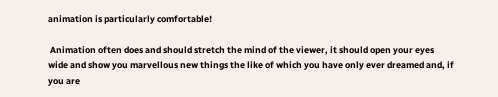animation is particularly comfortable!

 Animation often does and should stretch the mind of the viewer, it should open your eyes wide and show you marvellous new things the like of which you have only ever dreamed and, if you are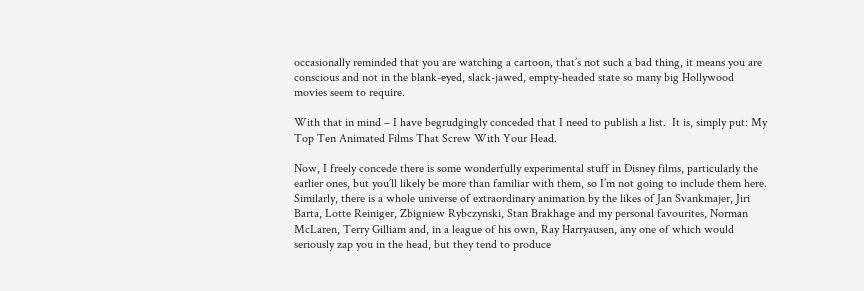occasionally reminded that you are watching a cartoon, that’s not such a bad thing, it means you are conscious and not in the blank-eyed, slack-jawed, empty-headed state so many big Hollywood movies seem to require.

With that in mind – I have begrudgingly conceded that I need to publish a list.  It is, simply put: My Top Ten Animated Films That Screw With Your Head.

Now, I freely concede there is some wonderfully experimental stuff in Disney films, particularly the earlier ones, but you’ll likely be more than familiar with them, so I’m not going to include them here.  Similarly, there is a whole universe of extraordinary animation by the likes of Jan Svankmajer, Jiri Barta, Lotte Reiniger, Zbigniew Rybczynski, Stan Brakhage and my personal favourites, Norman McLaren, Terry Gilliam and, in a league of his own, Ray Harryausen, any one of which would seriously zap you in the head, but they tend to produce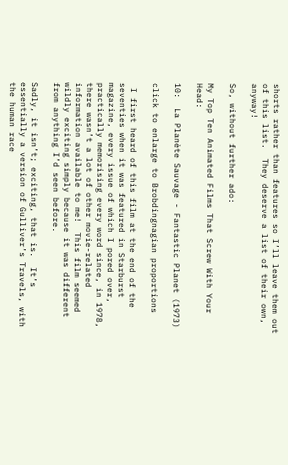shorts rather than features so I’ll leave them out of this list.  They deserve a list of their own, anyway!

So, without further ado:

My Top Ten Animated Films That Screw With Your Head:

10:  La Planète Sauvage - Fantastic Planet (1973)

click to enlarge to Brobdingnagian proportions

 I first heard of this film at the end of the seventies when it was featured in Starburst magazine, every issue of which I pored over, practically memorising every word since, in 1978, there wasn’t a lot of other movie-related information available to me!  This film seemed wildly exciting simply because it was different from anything I’d seen before.

Sadly, it isn’t; exciting, that is.  It’s essentially a version of Gulliver’s Travels, with the human race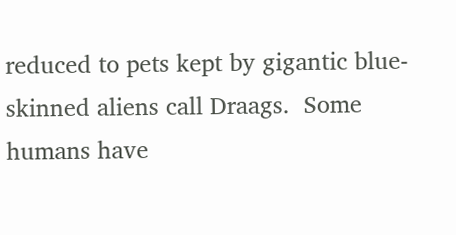reduced to pets kept by gigantic blue-skinned aliens call Draags.  Some humans have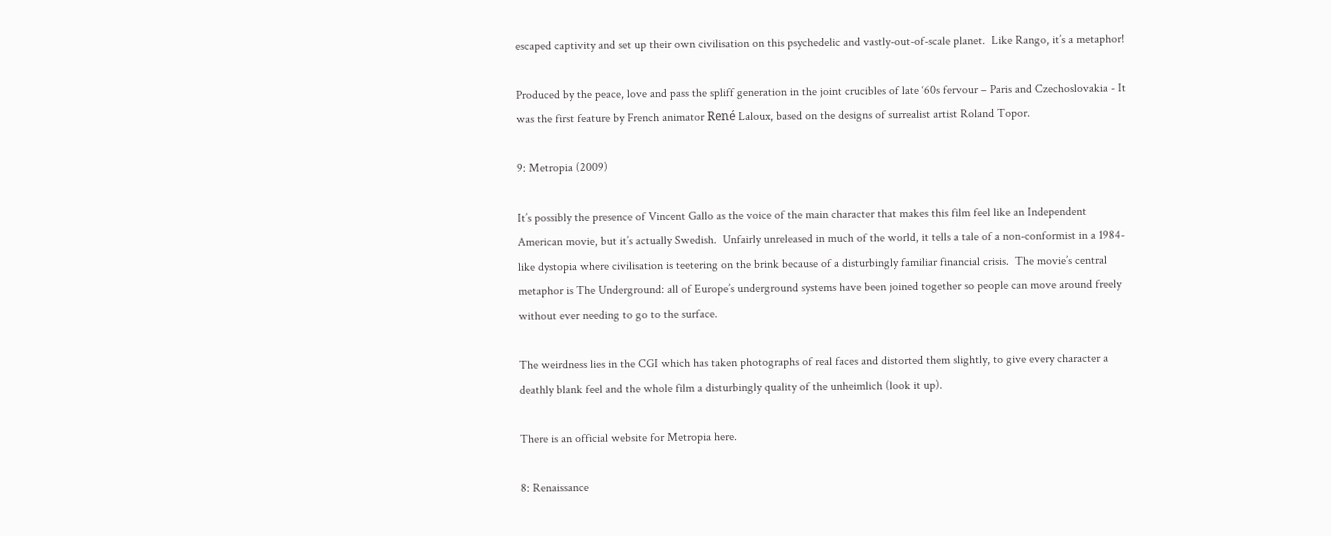escaped captivity and set up their own civilisation on this psychedelic and vastly-out-of-scale planet.  Like Rango, it’s a metaphor!

Produced by the peace, love and pass the spliff generation in the joint crucibles of late ‘60s fervour – Paris and Czechoslovakia - It was the first feature by French animator René Laloux, based on the designs of surrealist artist Roland Topor.

9: Metropia (2009)

It’s possibly the presence of Vincent Gallo as the voice of the main character that makes this film feel like an Independent American movie, but it’s actually Swedish.  Unfairly unreleased in much of the world, it tells a tale of a non-conformist in a 1984-like dystopia where civilisation is teetering on the brink because of a disturbingly familiar financial crisis.  The movie’s central metaphor is The Underground: all of Europe’s underground systems have been joined together so people can move around freely without ever needing to go to the surface.

The weirdness lies in the CGI which has taken photographs of real faces and distorted them slightly, to give every character a deathly blank feel and the whole film a disturbingly quality of the unheimlich (look it up).

There is an official website for Metropia here.

8: Renaissance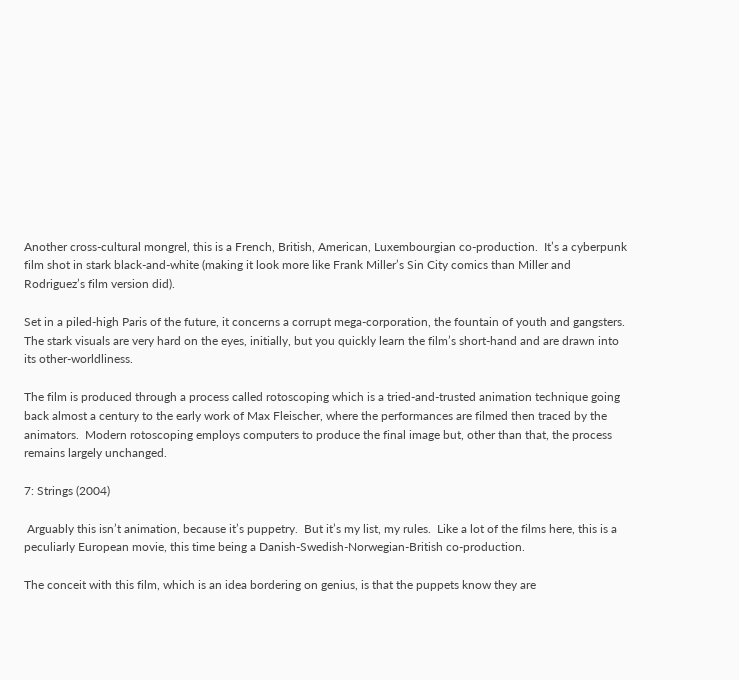Another cross-cultural mongrel, this is a French, British, American, Luxembourgian co-production.  It’s a cyberpunk film shot in stark black-and-white (making it look more like Frank Miller’s Sin City comics than Miller and Rodriguez’s film version did).

Set in a piled-high Paris of the future, it concerns a corrupt mega-corporation, the fountain of youth and gangsters.  The stark visuals are very hard on the eyes, initially, but you quickly learn the film’s short-hand and are drawn into its other-worldliness.

The film is produced through a process called rotoscoping which is a tried-and-trusted animation technique going back almost a century to the early work of Max Fleischer, where the performances are filmed then traced by the animators.  Modern rotoscoping employs computers to produce the final image but, other than that, the process remains largely unchanged.

7: Strings (2004)

 Arguably this isn’t animation, because it’s puppetry.  But it’s my list, my rules.  Like a lot of the films here, this is a peculiarly European movie, this time being a Danish-Swedish-Norwegian-British co-production.

The conceit with this film, which is an idea bordering on genius, is that the puppets know they are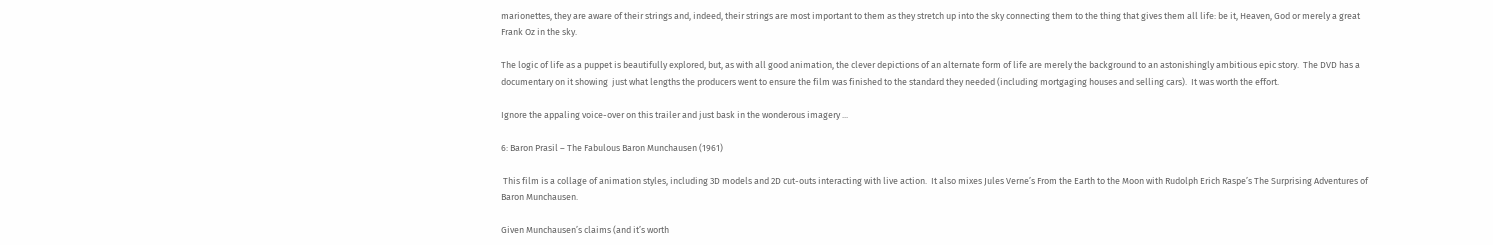marionettes, they are aware of their strings and, indeed, their strings are most important to them as they stretch up into the sky connecting them to the thing that gives them all life: be it, Heaven, God or merely a great Frank Oz in the sky.

The logic of life as a puppet is beautifully explored, but, as with all good animation, the clever depictions of an alternate form of life are merely the background to an astonishingly ambitious epic story.  The DVD has a documentary on it showing  just what lengths the producers went to ensure the film was finished to the standard they needed (including mortgaging houses and selling cars).  It was worth the effort.

Ignore the appaling voice-over on this trailer and just bask in the wonderous imagery ...

6: Baron Prasil – The Fabulous Baron Munchausen (1961)

 This film is a collage of animation styles, including 3D models and 2D cut-outs interacting with live action.  It also mixes Jules Verne’s From the Earth to the Moon with Rudolph Erich Raspe’s The Surprising Adventures of Baron Munchausen.

Given Munchausen’s claims (and it’s worth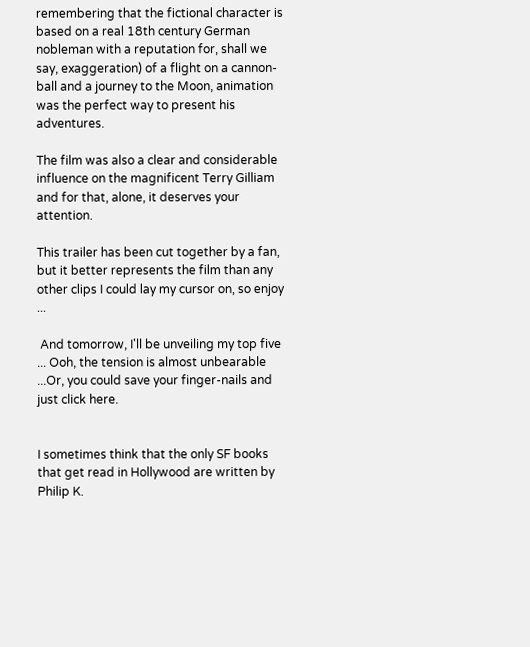remembering that the fictional character is based on a real 18th century German nobleman with a reputation for, shall we say, exaggeration) of a flight on a cannon-ball and a journey to the Moon, animation was the perfect way to present his adventures.

The film was also a clear and considerable influence on the magnificent Terry Gilliam and for that, alone, it deserves your attention.

This trailer has been cut together by a fan, but it better represents the film than any other clips I could lay my cursor on, so enjoy ...

 And tomorrow, I'll be unveiling my top five ... Ooh, the tension is almost unbearable ...Or, you could save your finger-nails and just click here.


I sometimes think that the only SF books that get read in Hollywood are written by Philip K.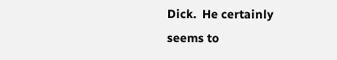Dick.  He certainly seems to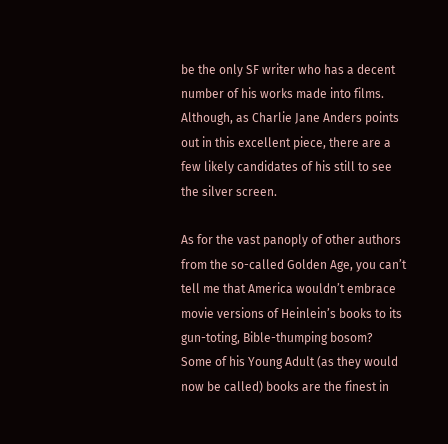be the only SF writer who has a decent number of his works made into films.  Although, as Charlie Jane Anders points out in this excellent piece, there are a few likely candidates of his still to see the silver screen.

As for the vast panoply of other authors from the so-called Golden Age, you can’t tell me that America wouldn’t embrace movie versions of Heinlein’s books to its gun-toting, Bible-thumping bosom?  Some of his Young Adult (as they would now be called) books are the finest in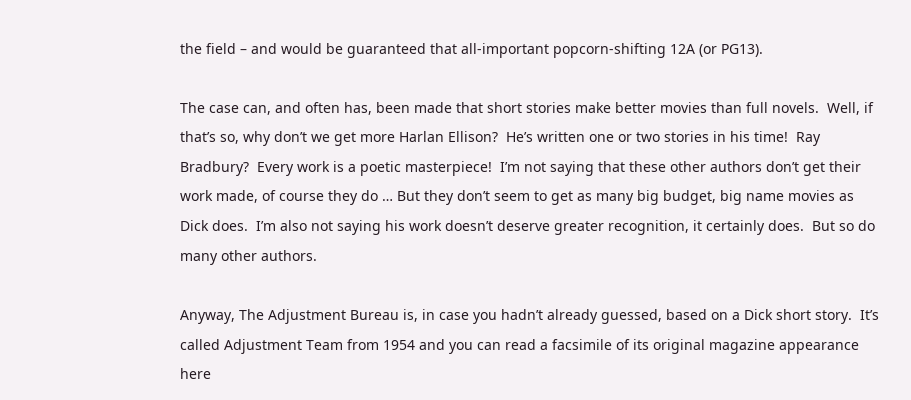the field – and would be guaranteed that all-important popcorn-shifting 12A (or PG13).

The case can, and often has, been made that short stories make better movies than full novels.  Well, if that’s so, why don’t we get more Harlan Ellison?  He’s written one or two stories in his time!  Ray Bradbury?  Every work is a poetic masterpiece!  I’m not saying that these other authors don’t get their work made, of course they do … But they don’t seem to get as many big budget, big name movies as Dick does.  I’m also not saying his work doesn’t deserve greater recognition, it certainly does.  But so do many other authors.

Anyway, The Adjustment Bureau is, in case you hadn’t already guessed, based on a Dick short story.  It’s called Adjustment Team from 1954 and you can read a facsimile of its original magazine appearance here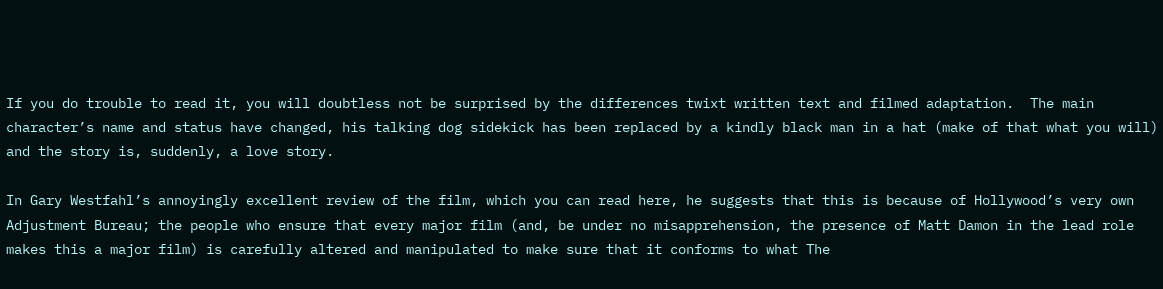If you do trouble to read it, you will doubtless not be surprised by the differences twixt written text and filmed adaptation.  The main character’s name and status have changed, his talking dog sidekick has been replaced by a kindly black man in a hat (make of that what you will) and the story is, suddenly, a love story.

In Gary Westfahl’s annoyingly excellent review of the film, which you can read here, he suggests that this is because of Hollywood’s very own Adjustment Bureau; the people who ensure that every major film (and, be under no misapprehension, the presence of Matt Damon in the lead role makes this a major film) is carefully altered and manipulated to make sure that it conforms to what The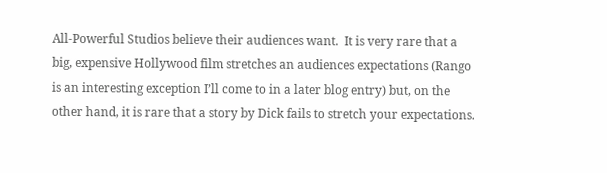All-Powerful Studios believe their audiences want.  It is very rare that a big, expensive Hollywood film stretches an audiences expectations (Rango is an interesting exception I’ll come to in a later blog entry) but, on the other hand, it is rare that a story by Dick fails to stretch your expectations.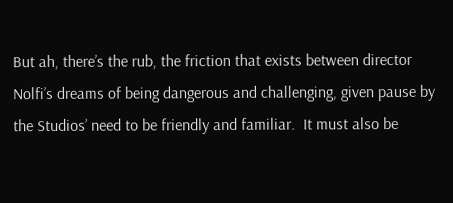But ah, there’s the rub, the friction that exists between director Nolfi’s dreams of being dangerous and challenging, given pause by the Studios’ need to be friendly and familiar.  It must also be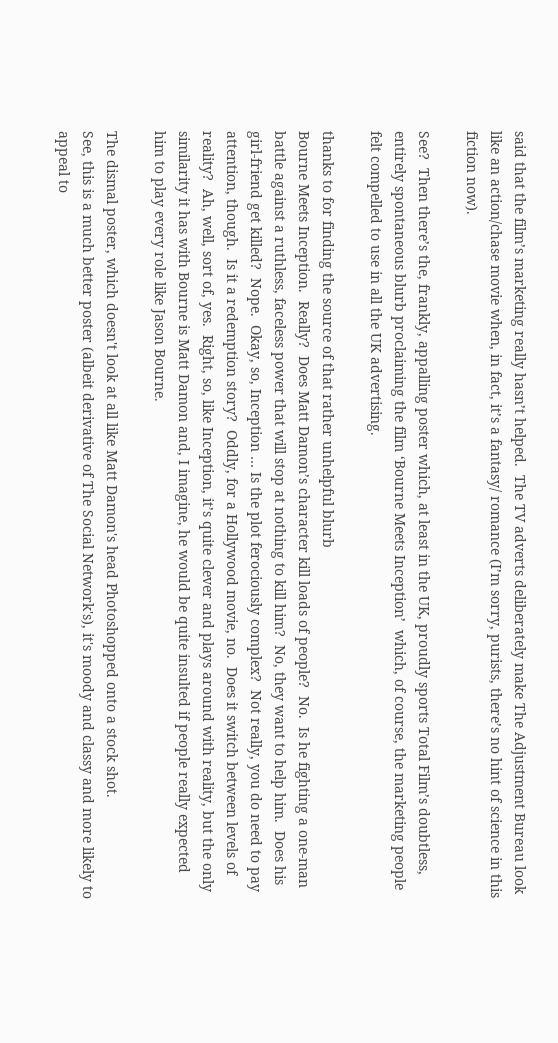said that the film’s marketing really hasn’t helped.  The TV adverts deliberately make The Adjustment Bureau look like an action/chase movie when, in fact, it’s a fantasy/ romance (I’m sorry, purists, there’s no hint of science in this fiction now).

See?  Then there’s the, frankly, appalling poster which, at least in the UK, proudly sports Total Film’s doubtless, entirely spontaneous blurb proclaiming the film ‘Bourne Meets Inception’  which, of course, the marketing people felt compelled to use in all the UK advertising.

thanks to for finding the source of that rather unhelpful blurb
Bourne Meets Inception.  Really?  Does Matt Damon’s character kill loads of people?  No.  Is he fighting a one-man battle against a ruthless, faceless power that will stop at nothing to kill him?  No, they want to help him.  Does his girl-friend get killed?  Nope.  Okay, so, Inception … Is the plot ferociously complex?  Not really, you do need to pay attention, though.  Is it a redemption story?  Oddly, for a Hollywood movie, no.  Does it switch between levels of reality?  Ah, well, sort of, yes.  Right, so, like Inception, it’s quite clever and plays around with reality, but the only similarity it has with Bourne is Matt Damon and, I imagine, he would be quite insulted if people really expected him to play every role like Jason Bourne.

The dismal poster, which doesn't look at all like Matt Damon's head Photoshopped onto a stock shot.
See, this is a much better poster (albeit derivative of The Social Network's), it's moody and classy and more likely to appeal to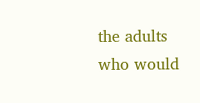the adults who would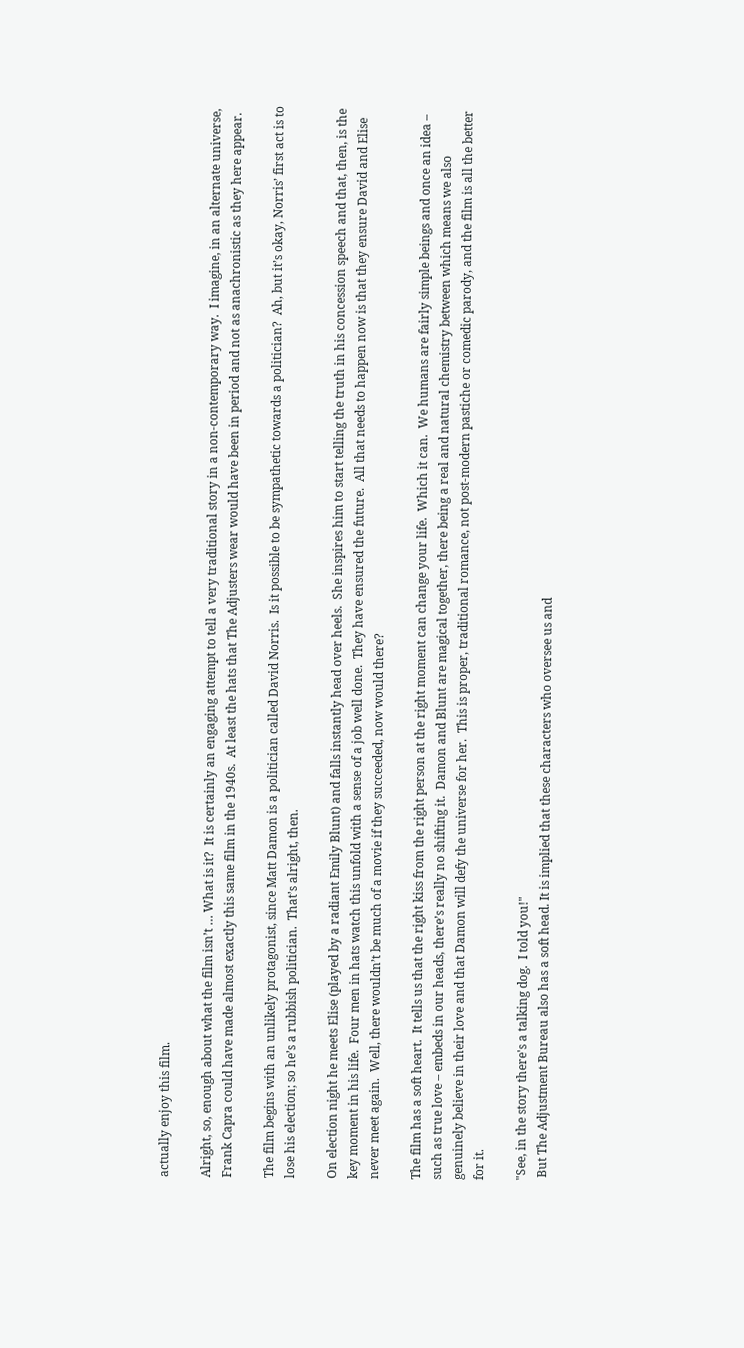actually enjoy this film.

Alright, so, enough about what the film isn’t … What is it?  It is certainly an engaging attempt to tell a very traditional story in a non-contemporary way.  I imagine, in an alternate universe, Frank Capra could have made almost exactly this same film in the 1940s.  At least the hats that The Adjusters wear would have been in period and not as anachronistic as they here appear.

The film begins with an unlikely protagonist, since Matt Damon is a politician called David Norris.  Is it possible to be sympathetic towards a politician?  Ah, but it’s okay, Norris’ first act is to lose his election; so he’s a rubbish politician.  That’s alright, then.

On election night he meets Elise (played by a radiant Emily Blunt) and falls instantly head over heels.  She inspires him to start telling the truth in his concession speech and that, then, is the key moment in his life.  Four men in hats watch this unfold with a sense of a job well done.  They have ensured the future.  All that needs to happen now is that they ensure David and Elise never meet again.  Well, there wouldn’t be much of a movie if they succeeded, now would there?

The film has a soft heart.  It tells us that the right kiss from the right person at the right moment can change your life.  Which it can.  We humans are fairly simple beings and once an idea – such as true love – embeds in our heads, there’s really no shifting it.  Damon and Blunt are magical together, there being a real and natural chemistry between which means we also genuinely believe in their love and that Damon will defy the universe for her.  This is proper, traditional romance, not post-modern pastiche or comedic parody, and the film is all the better for it.

"See, in the story there's a talking dog.  I told you!"
 But The Adjustment Bureau also has a soft head. It is implied that these characters who oversee us and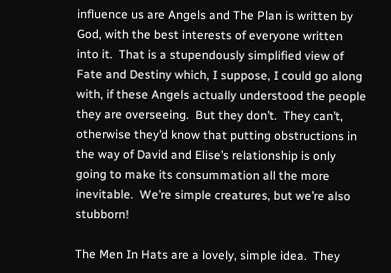influence us are Angels and The Plan is written by God, with the best interests of everyone written into it.  That is a stupendously simplified view of Fate and Destiny which, I suppose, I could go along with, if these Angels actually understood the people they are overseeing.  But they don’t.  They can’t, otherwise they’d know that putting obstructions in the way of David and Elise’s relationship is only going to make its consummation all the more inevitable.  We’re simple creatures, but we’re also stubborn!

The Men In Hats are a lovely, simple idea.  They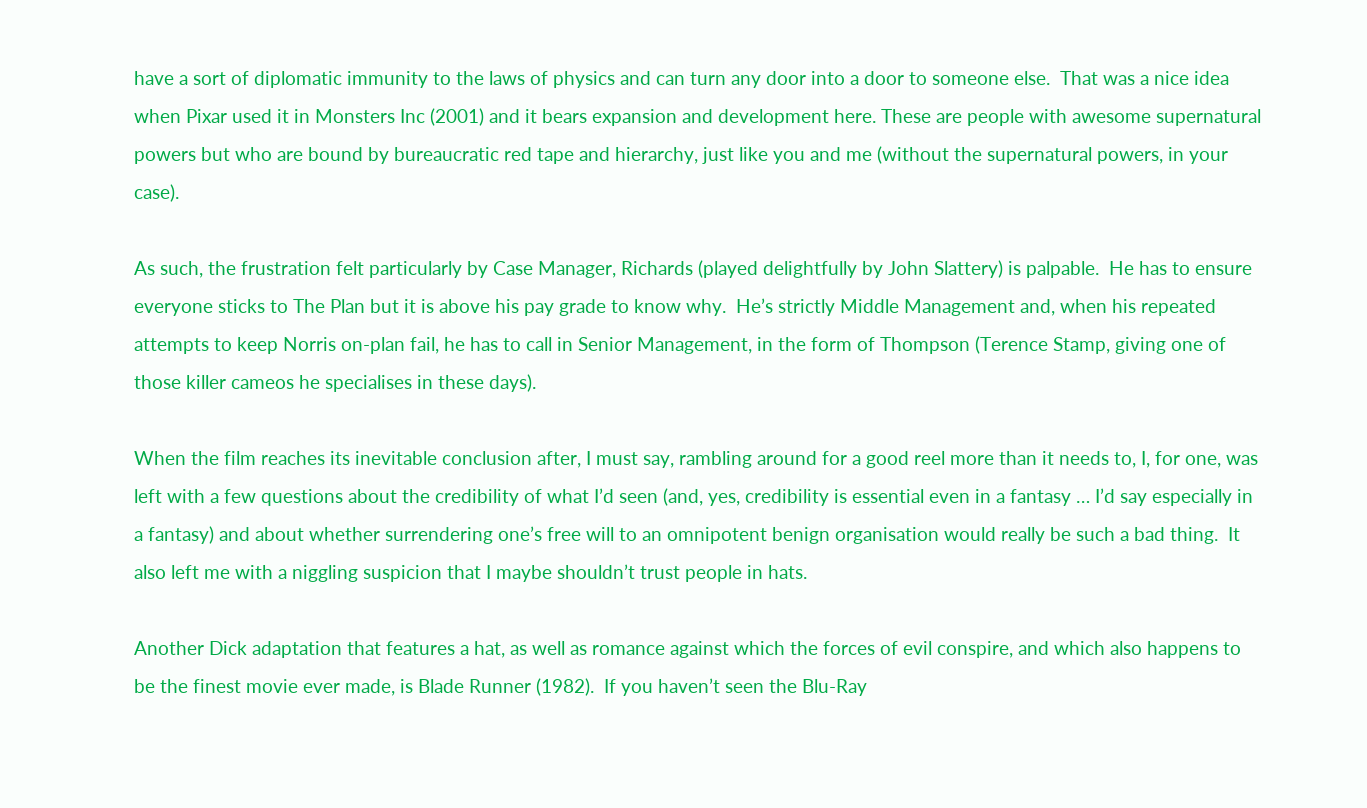have a sort of diplomatic immunity to the laws of physics and can turn any door into a door to someone else.  That was a nice idea when Pixar used it in Monsters Inc (2001) and it bears expansion and development here. These are people with awesome supernatural powers but who are bound by bureaucratic red tape and hierarchy, just like you and me (without the supernatural powers, in your case).

As such, the frustration felt particularly by Case Manager, Richards (played delightfully by John Slattery) is palpable.  He has to ensure everyone sticks to The Plan but it is above his pay grade to know why.  He’s strictly Middle Management and, when his repeated attempts to keep Norris on-plan fail, he has to call in Senior Management, in the form of Thompson (Terence Stamp, giving one of those killer cameos he specialises in these days).

When the film reaches its inevitable conclusion after, I must say, rambling around for a good reel more than it needs to, I, for one, was left with a few questions about the credibility of what I’d seen (and, yes, credibility is essential even in a fantasy … I’d say especially in a fantasy) and about whether surrendering one’s free will to an omnipotent benign organisation would really be such a bad thing.  It also left me with a niggling suspicion that I maybe shouldn’t trust people in hats.

Another Dick adaptation that features a hat, as well as romance against which the forces of evil conspire, and which also happens to be the finest movie ever made, is Blade Runner (1982).  If you haven’t seen the Blu-Ray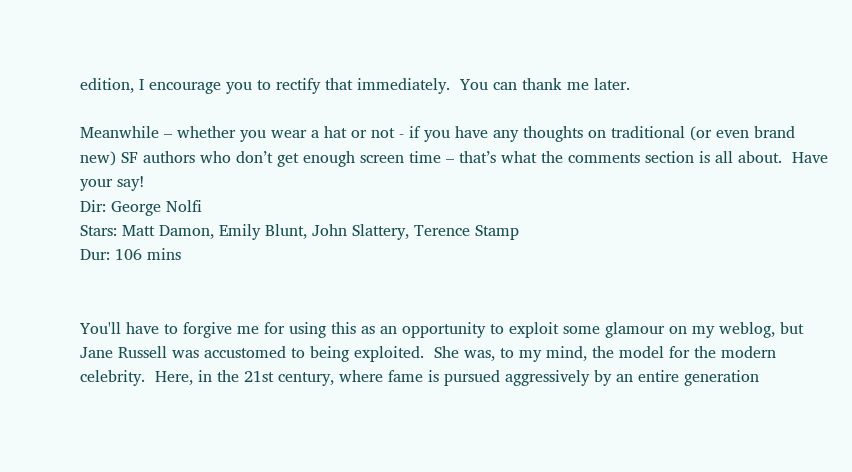edition, I encourage you to rectify that immediately.  You can thank me later.

Meanwhile – whether you wear a hat or not - if you have any thoughts on traditional (or even brand new) SF authors who don’t get enough screen time – that’s what the comments section is all about.  Have your say!
Dir: George Nolfi
Stars: Matt Damon, Emily Blunt, John Slattery, Terence Stamp
Dur: 106 mins


You'll have to forgive me for using this as an opportunity to exploit some glamour on my weblog, but Jane Russell was accustomed to being exploited.  She was, to my mind, the model for the modern celebrity.  Here, in the 21st century, where fame is pursued aggressively by an entire generation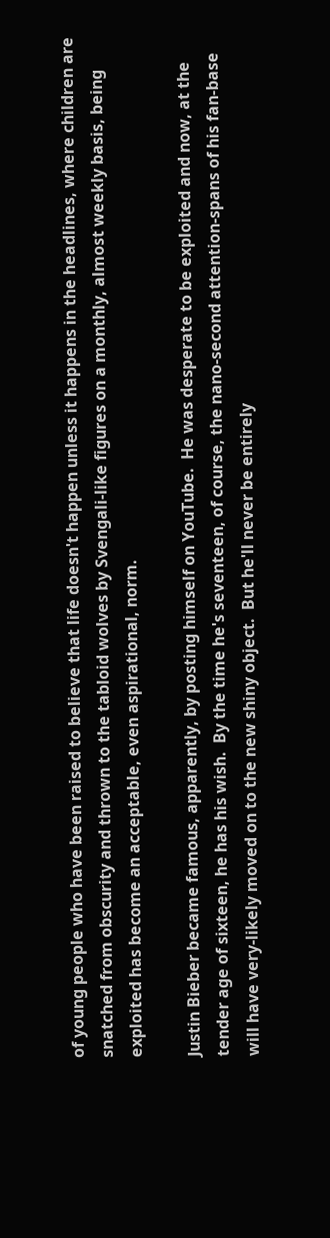of young people who have been raised to believe that life doesn't happen unless it happens in the headlines, where children are snatched from obscurity and thrown to the tabloid wolves by Svengali-like figures on a monthly, almost weekly basis, being exploited has become an acceptable, even aspirational, norm.

Justin Bieber became famous, apparently, by posting himself on YouTube.  He was desperate to be exploited and now, at the tender age of sixteen, he has his wish.  By the time he's seventeen, of course, the nano-second attention-spans of his fan-base will have very-likely moved on to the new shiny object.  But he'll never be entirely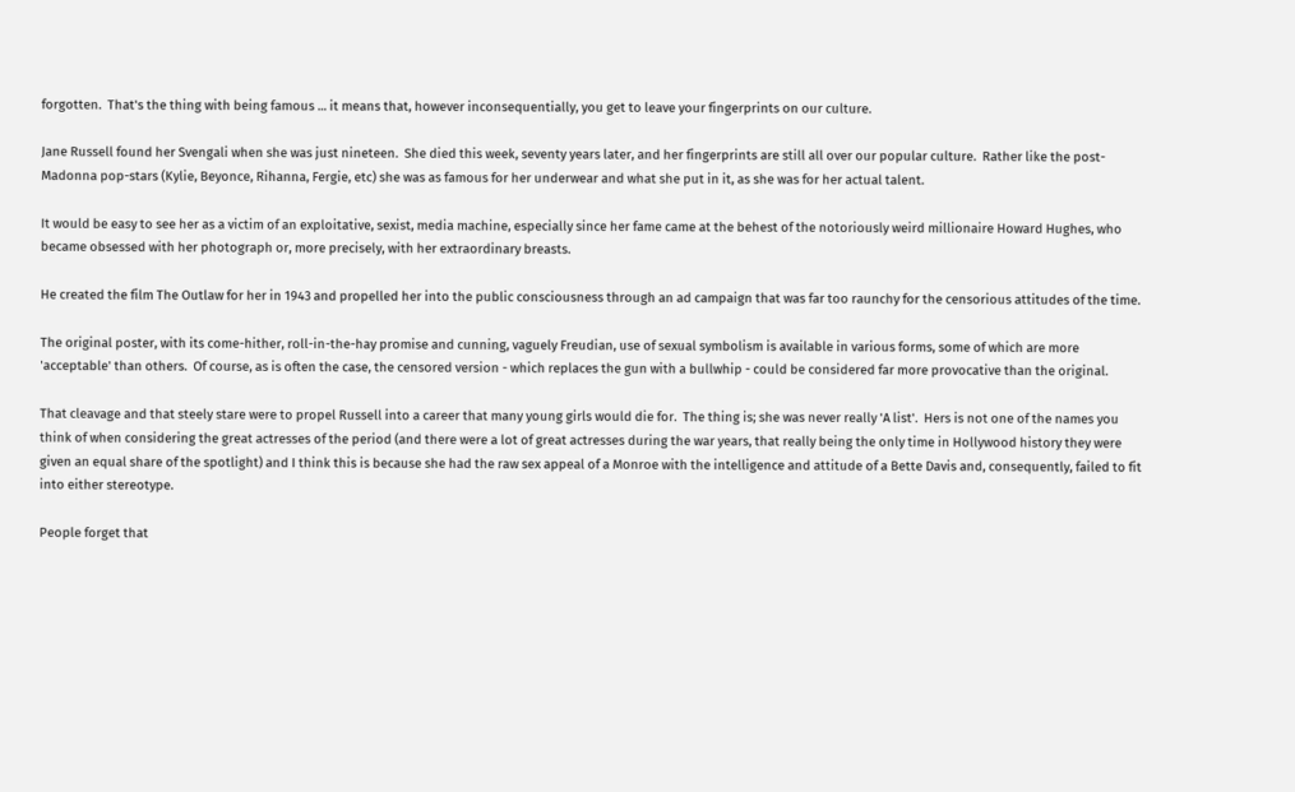forgotten.  That's the thing with being famous ... it means that, however inconsequentially, you get to leave your fingerprints on our culture.

Jane Russell found her Svengali when she was just nineteen.  She died this week, seventy years later, and her fingerprints are still all over our popular culture.  Rather like the post-Madonna pop-stars (Kylie, Beyonce, Rihanna, Fergie, etc) she was as famous for her underwear and what she put in it, as she was for her actual talent.

It would be easy to see her as a victim of an exploitative, sexist, media machine, especially since her fame came at the behest of the notoriously weird millionaire Howard Hughes, who became obsessed with her photograph or, more precisely, with her extraordinary breasts.

He created the film The Outlaw for her in 1943 and propelled her into the public consciousness through an ad campaign that was far too raunchy for the censorious attitudes of the time.

The original poster, with its come-hither, roll-in-the-hay promise and cunning, vaguely Freudian, use of sexual symbolism is available in various forms, some of which are more 'acceptable' than others.  Of course, as is often the case, the censored version - which replaces the gun with a bullwhip - could be considered far more provocative than the original.

That cleavage and that steely stare were to propel Russell into a career that many young girls would die for.  The thing is; she was never really 'A list'.  Hers is not one of the names you think of when considering the great actresses of the period (and there were a lot of great actresses during the war years, that really being the only time in Hollywood history they were given an equal share of the spotlight) and I think this is because she had the raw sex appeal of a Monroe with the intelligence and attitude of a Bette Davis and, consequently, failed to fit into either stereotype.

People forget that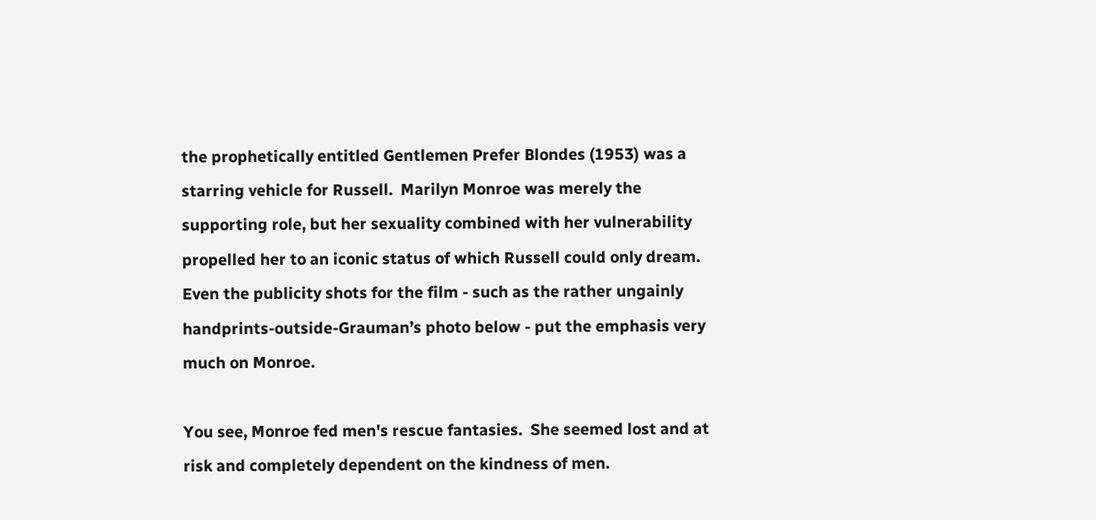the prophetically entitled Gentlemen Prefer Blondes (1953) was a starring vehicle for Russell.  Marilyn Monroe was merely the supporting role, but her sexuality combined with her vulnerability propelled her to an iconic status of which Russell could only dream.  Even the publicity shots for the film - such as the rather ungainly handprints-outside-Grauman’s photo below - put the emphasis very much on Monroe.

You see, Monroe fed men's rescue fantasies.  She seemed lost and at risk and completely dependent on the kindness of men.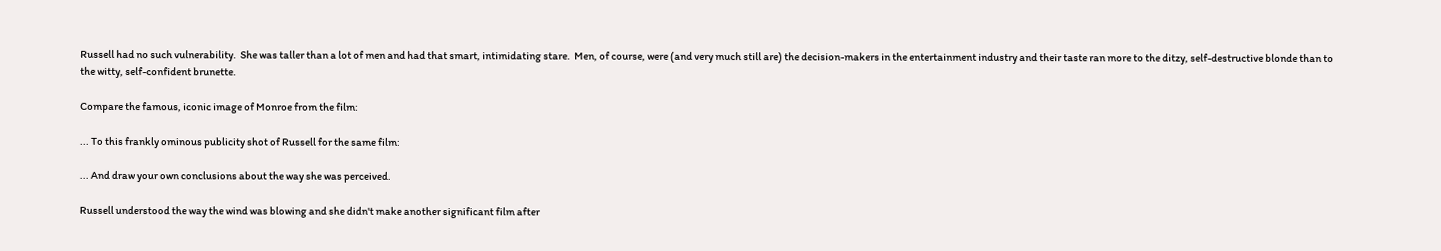Russell had no such vulnerability.  She was taller than a lot of men and had that smart, intimidating stare.  Men, of course, were (and very much still are) the decision-makers in the entertainment industry and their taste ran more to the ditzy, self-destructive blonde than to the witty, self-confident brunette.

Compare the famous, iconic image of Monroe from the film:

... To this frankly ominous publicity shot of Russell for the same film:

... And draw your own conclusions about the way she was perceived.

Russell understood the way the wind was blowing and she didn't make another significant film after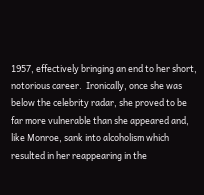1957, effectively bringing an end to her short, notorious career.  Ironically, once she was below the celebrity radar, she proved to be far more vulnerable than she appeared and, like Monroe, sank into alcoholism which resulted in her reappearing in the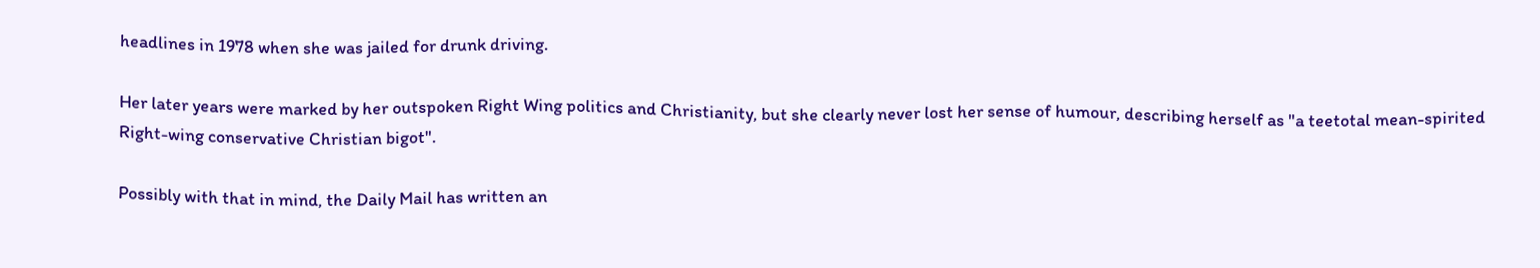headlines in 1978 when she was jailed for drunk driving.

Her later years were marked by her outspoken Right Wing politics and Christianity, but she clearly never lost her sense of humour, describing herself as "a teetotal mean-spirited Right-wing conservative Christian bigot".

Possibly with that in mind, the Daily Mail has written an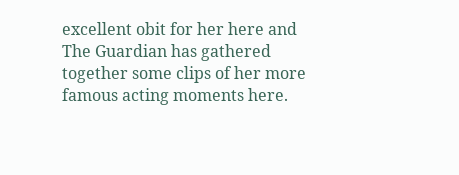excellent obit for her here and The Guardian has gathered together some clips of her more famous acting moments here.